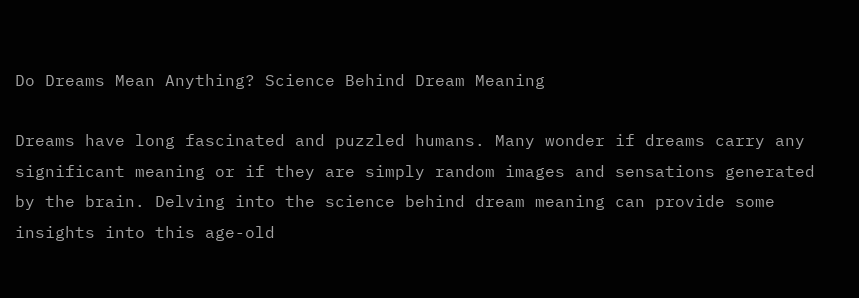Do Dreams Mean Anything? Science Behind Dream Meaning

Dreams have long fascinated and puzzled humans. Many wonder if dreams carry any significant meaning or if they are simply random images and sensations generated by the brain. Delving into the science behind dream meaning can provide some insights into this age-old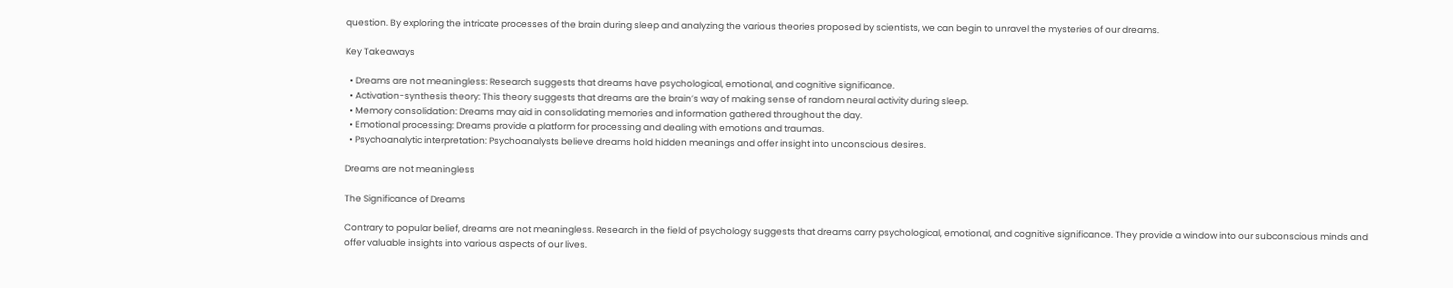question. By exploring the intricate processes of the brain during sleep and analyzing the various theories proposed by scientists, we can begin to unravel the mysteries of our dreams.

Key Takeaways

  • Dreams are not meaningless: Research suggests that dreams have psychological, emotional, and cognitive significance.
  • Activation-synthesis theory: This theory suggests that dreams are the brain’s way of making sense of random neural activity during sleep.
  • Memory consolidation: Dreams may aid in consolidating memories and information gathered throughout the day.
  • Emotional processing: Dreams provide a platform for processing and dealing with emotions and traumas.
  • Psychoanalytic interpretation: Psychoanalysts believe dreams hold hidden meanings and offer insight into unconscious desires.

Dreams are not meaningless

The Significance of Dreams

Contrary to popular belief, dreams are not meaningless. Research in the field of psychology suggests that dreams carry psychological, emotional, and cognitive significance. They provide a window into our subconscious minds and offer valuable insights into various aspects of our lives.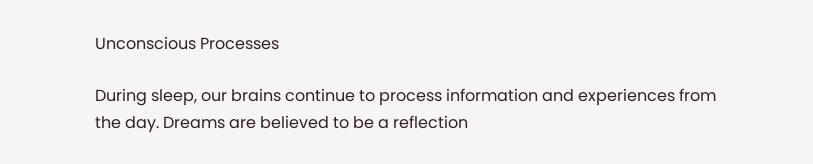Unconscious Processes

During sleep, our brains continue to process information and experiences from the day. Dreams are believed to be a reflection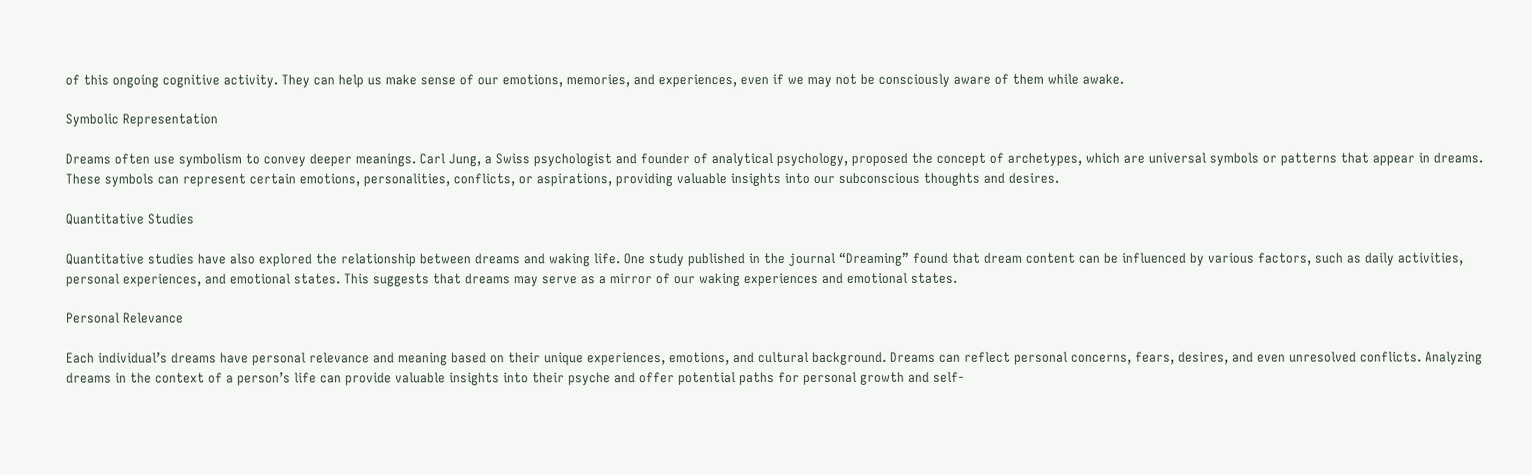of this ongoing cognitive activity. They can help us make sense of our emotions, memories, and experiences, even if we may not be consciously aware of them while awake.

Symbolic Representation

Dreams often use symbolism to convey deeper meanings. Carl Jung, a Swiss psychologist and founder of analytical psychology, proposed the concept of archetypes, which are universal symbols or patterns that appear in dreams. These symbols can represent certain emotions, personalities, conflicts, or aspirations, providing valuable insights into our subconscious thoughts and desires.

Quantitative Studies

Quantitative studies have also explored the relationship between dreams and waking life. One study published in the journal “Dreaming” found that dream content can be influenced by various factors, such as daily activities, personal experiences, and emotional states. This suggests that dreams may serve as a mirror of our waking experiences and emotional states.

Personal Relevance

Each individual’s dreams have personal relevance and meaning based on their unique experiences, emotions, and cultural background. Dreams can reflect personal concerns, fears, desires, and even unresolved conflicts. Analyzing dreams in the context of a person’s life can provide valuable insights into their psyche and offer potential paths for personal growth and self-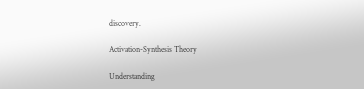discovery.

Activation-Synthesis Theory

Understanding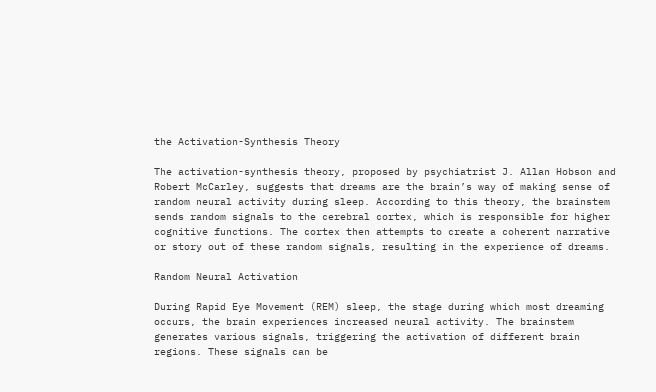the Activation-Synthesis Theory

The activation-synthesis theory, proposed by psychiatrist J. Allan Hobson and Robert McCarley, suggests that dreams are the brain’s way of making sense of random neural activity during sleep. According to this theory, the brainstem sends random signals to the cerebral cortex, which is responsible for higher cognitive functions. The cortex then attempts to create a coherent narrative or story out of these random signals, resulting in the experience of dreams.

Random Neural Activation

During Rapid Eye Movement (REM) sleep, the stage during which most dreaming occurs, the brain experiences increased neural activity. The brainstem generates various signals, triggering the activation of different brain regions. These signals can be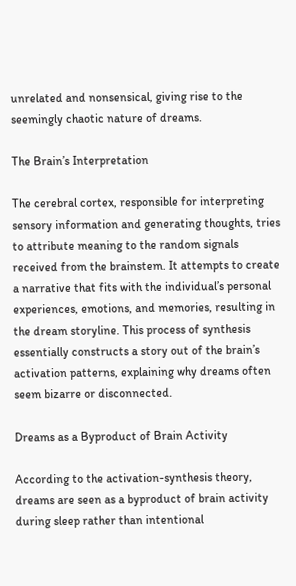unrelated and nonsensical, giving rise to the seemingly chaotic nature of dreams.

The Brain’s Interpretation

The cerebral cortex, responsible for interpreting sensory information and generating thoughts, tries to attribute meaning to the random signals received from the brainstem. It attempts to create a narrative that fits with the individual’s personal experiences, emotions, and memories, resulting in the dream storyline. This process of synthesis essentially constructs a story out of the brain’s activation patterns, explaining why dreams often seem bizarre or disconnected.

Dreams as a Byproduct of Brain Activity

According to the activation-synthesis theory, dreams are seen as a byproduct of brain activity during sleep rather than intentional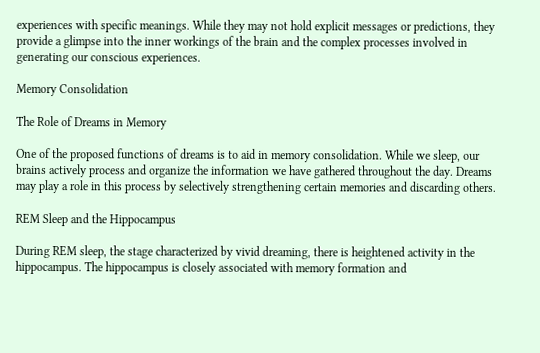experiences with specific meanings. While they may not hold explicit messages or predictions, they provide a glimpse into the inner workings of the brain and the complex processes involved in generating our conscious experiences.

Memory Consolidation

The Role of Dreams in Memory

One of the proposed functions of dreams is to aid in memory consolidation. While we sleep, our brains actively process and organize the information we have gathered throughout the day. Dreams may play a role in this process by selectively strengthening certain memories and discarding others.

REM Sleep and the Hippocampus

During REM sleep, the stage characterized by vivid dreaming, there is heightened activity in the hippocampus. The hippocampus is closely associated with memory formation and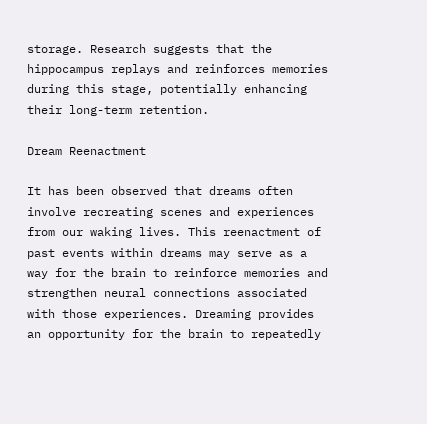storage. Research suggests that the hippocampus replays and reinforces memories during this stage, potentially enhancing their long-term retention.

Dream Reenactment

It has been observed that dreams often involve recreating scenes and experiences from our waking lives. This reenactment of past events within dreams may serve as a way for the brain to reinforce memories and strengthen neural connections associated with those experiences. Dreaming provides an opportunity for the brain to repeatedly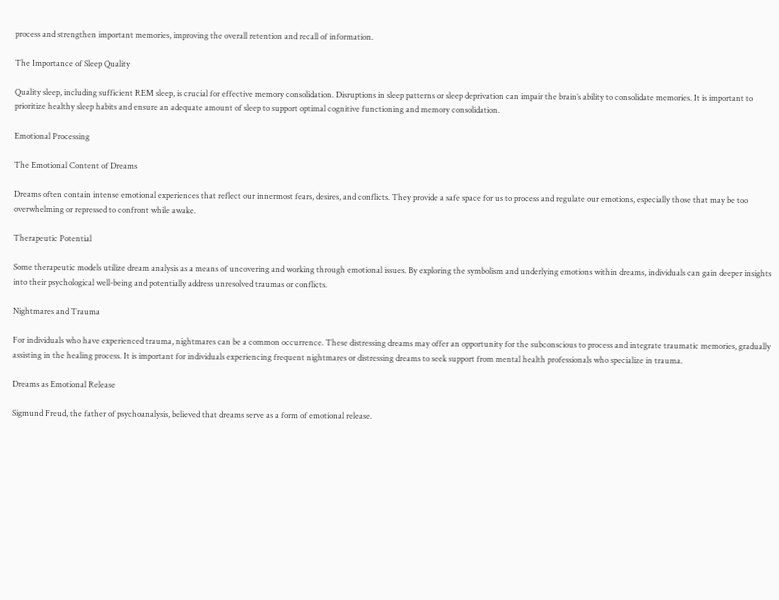process and strengthen important memories, improving the overall retention and recall of information.

The Importance of Sleep Quality

Quality sleep, including sufficient REM sleep, is crucial for effective memory consolidation. Disruptions in sleep patterns or sleep deprivation can impair the brain’s ability to consolidate memories. It is important to prioritize healthy sleep habits and ensure an adequate amount of sleep to support optimal cognitive functioning and memory consolidation.

Emotional Processing

The Emotional Content of Dreams

Dreams often contain intense emotional experiences that reflect our innermost fears, desires, and conflicts. They provide a safe space for us to process and regulate our emotions, especially those that may be too overwhelming or repressed to confront while awake.

Therapeutic Potential

Some therapeutic models utilize dream analysis as a means of uncovering and working through emotional issues. By exploring the symbolism and underlying emotions within dreams, individuals can gain deeper insights into their psychological well-being and potentially address unresolved traumas or conflicts.

Nightmares and Trauma

For individuals who have experienced trauma, nightmares can be a common occurrence. These distressing dreams may offer an opportunity for the subconscious to process and integrate traumatic memories, gradually assisting in the healing process. It is important for individuals experiencing frequent nightmares or distressing dreams to seek support from mental health professionals who specialize in trauma.

Dreams as Emotional Release

Sigmund Freud, the father of psychoanalysis, believed that dreams serve as a form of emotional release.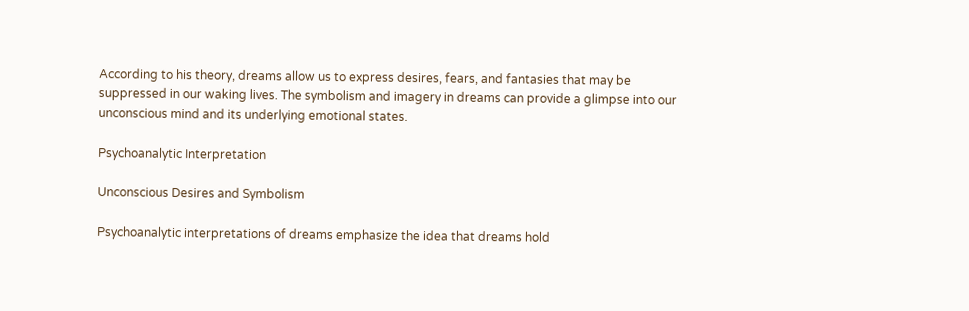According to his theory, dreams allow us to express desires, fears, and fantasies that may be suppressed in our waking lives. The symbolism and imagery in dreams can provide a glimpse into our unconscious mind and its underlying emotional states.

Psychoanalytic Interpretation

Unconscious Desires and Symbolism

Psychoanalytic interpretations of dreams emphasize the idea that dreams hold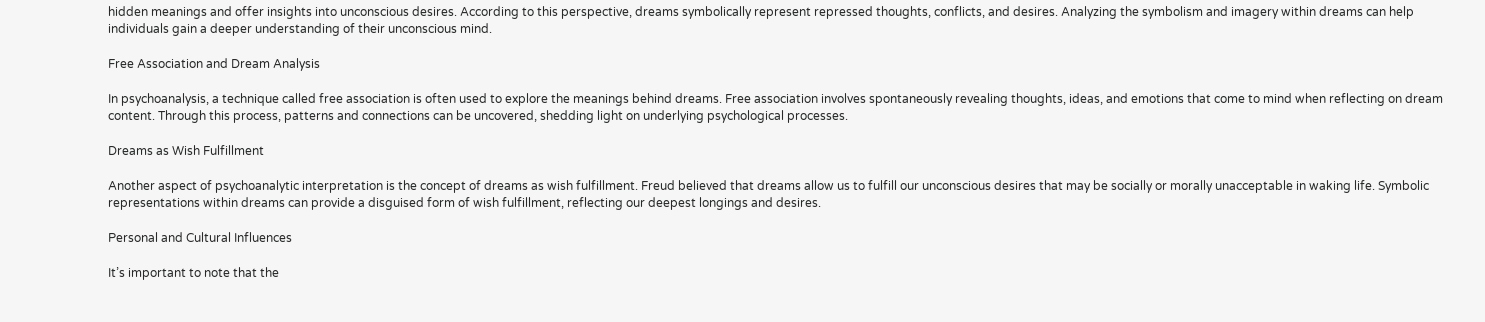hidden meanings and offer insights into unconscious desires. According to this perspective, dreams symbolically represent repressed thoughts, conflicts, and desires. Analyzing the symbolism and imagery within dreams can help individuals gain a deeper understanding of their unconscious mind.

Free Association and Dream Analysis

In psychoanalysis, a technique called free association is often used to explore the meanings behind dreams. Free association involves spontaneously revealing thoughts, ideas, and emotions that come to mind when reflecting on dream content. Through this process, patterns and connections can be uncovered, shedding light on underlying psychological processes.

Dreams as Wish Fulfillment

Another aspect of psychoanalytic interpretation is the concept of dreams as wish fulfillment. Freud believed that dreams allow us to fulfill our unconscious desires that may be socially or morally unacceptable in waking life. Symbolic representations within dreams can provide a disguised form of wish fulfillment, reflecting our deepest longings and desires.

Personal and Cultural Influences

It’s important to note that the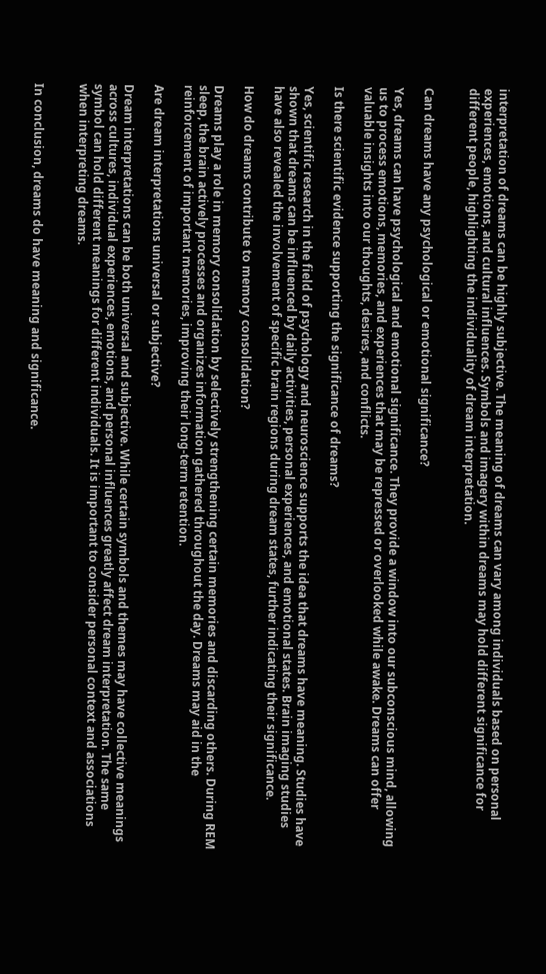interpretation of dreams can be highly subjective. The meaning of dreams can vary among individuals based on personal experiences, emotions, and cultural influences. Symbols and imagery within dreams may hold different significance for different people, highlighting the individuality of dream interpretation.


Can dreams have any psychological or emotional significance?

Yes, dreams can have psychological and emotional significance. They provide a window into our subconscious mind, allowing us to process emotions, memories, and experiences that may be repressed or overlooked while awake. Dreams can offer valuable insights into our thoughts, desires, and conflicts.

Is there scientific evidence supporting the significance of dreams?

Yes, scientific research in the field of psychology and neuroscience supports the idea that dreams have meaning. Studies have shown that dreams can be influenced by daily activities, personal experiences, and emotional states. Brain imaging studies have also revealed the involvement of specific brain regions during dream states, further indicating their significance.

How do dreams contribute to memory consolidation?

Dreams play a role in memory consolidation by selectively strengthening certain memories and discarding others. During REM sleep, the brain actively processes and organizes information gathered throughout the day. Dreams may aid in the reinforcement of important memories, improving their long-term retention.

Are dream interpretations universal or subjective?

Dream interpretations can be both universal and subjective. While certain symbols and themes may have collective meanings across cultures, individual experiences, emotions, and personal influences greatly affect dream interpretation. The same symbol can hold different meanings for different individuals. It is important to consider personal context and associations when interpreting dreams.


In conclusion, dreams do have meaning and significance.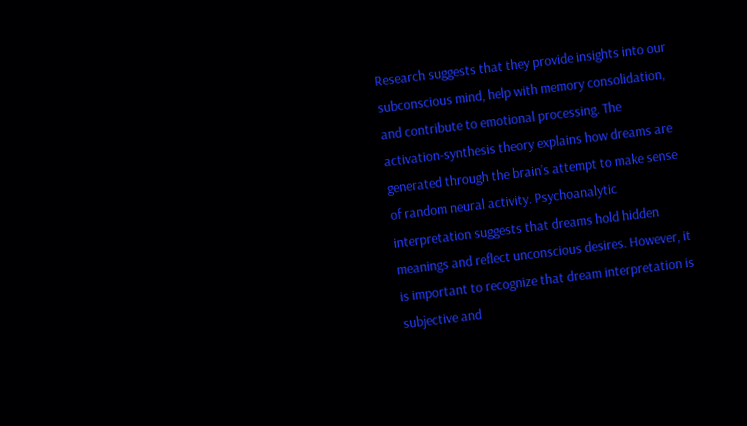Research suggests that they provide insights into our subconscious mind, help with memory consolidation, and contribute to emotional processing. The activation-synthesis theory explains how dreams are generated through the brain’s attempt to make sense of random neural activity. Psychoanalytic interpretation suggests that dreams hold hidden meanings and reflect unconscious desires. However, it is important to recognize that dream interpretation is subjective and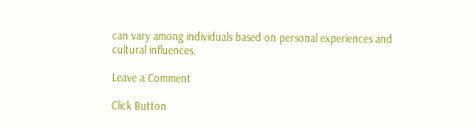can vary among individuals based on personal experiences and cultural influences.

Leave a Comment

Click Button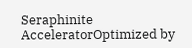Seraphinite AcceleratorOptimized by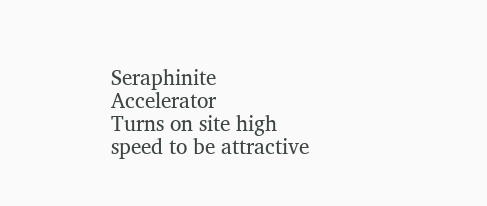Seraphinite Accelerator
Turns on site high speed to be attractive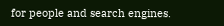for people and search engines.